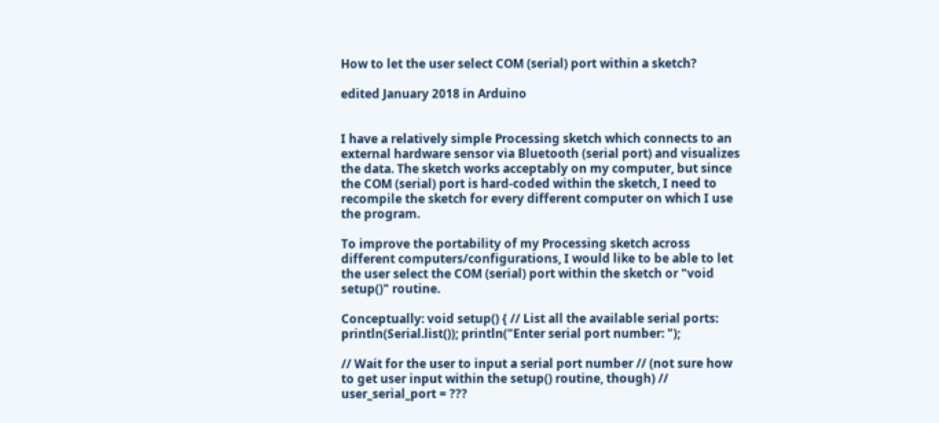How to let the user select COM (serial) port within a sketch?

edited January 2018 in Arduino


I have a relatively simple Processing sketch which connects to an external hardware sensor via Bluetooth (serial port) and visualizes the data. The sketch works acceptably on my computer, but since the COM (serial) port is hard-coded within the sketch, I need to recompile the sketch for every different computer on which I use the program.

To improve the portability of my Processing sketch across different computers/configurations, I would like to be able to let the user select the COM (serial) port within the sketch or "void setup()" routine.

Conceptually: void setup() { // List all the available serial ports: println(Serial.list()); println("Enter serial port number: ");

// Wait for the user to input a serial port number // (not sure how to get user input within the setup() routine, though) // user_serial_port = ???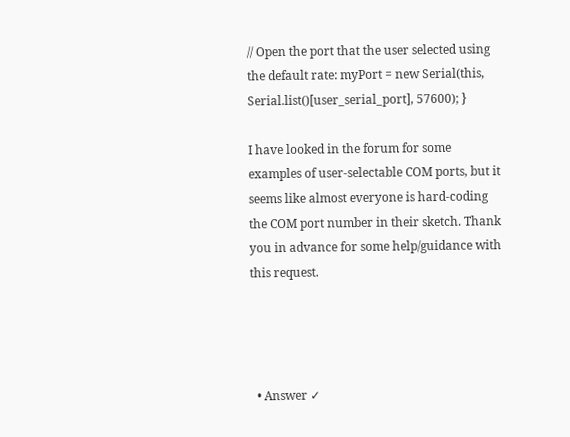// Open the port that the user selected using the default rate: myPort = new Serial(this, Serial.list()[user_serial_port], 57600); }

I have looked in the forum for some examples of user-selectable COM ports, but it seems like almost everyone is hard-coding the COM port number in their sketch. Thank you in advance for some help/guidance with this request.




  • Answer ✓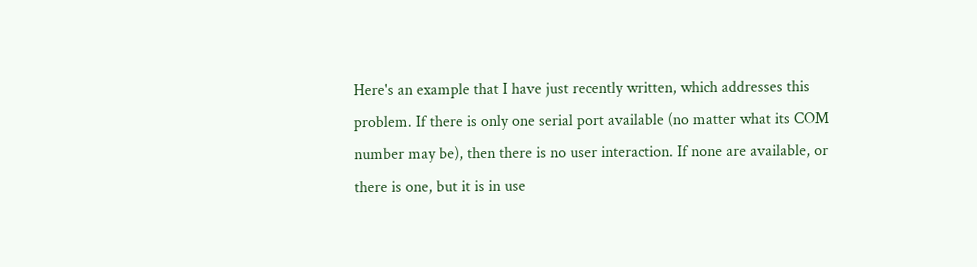Here's an example that I have just recently written, which addresses this problem. If there is only one serial port available (no matter what its COM number may be), then there is no user interaction. If none are available, or there is one, but it is in use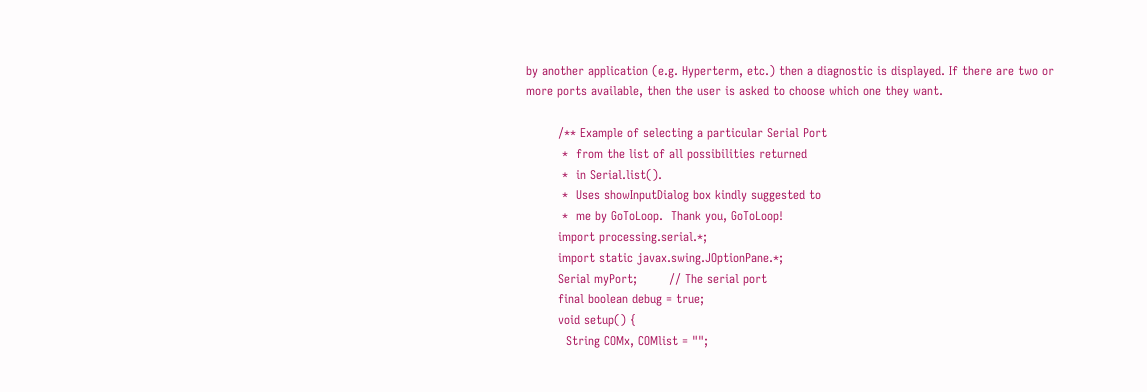by another application (e.g. Hyperterm, etc.) then a diagnostic is displayed. If there are two or more ports available, then the user is asked to choose which one they want.

        /** Example of selecting a particular Serial Port
         *  from the list of all possibilities returned
         *  in Serial.list().
         *  Uses showInputDialog box kindly suggested to
         *  me by GoToLoop.  Thank you, GoToLoop!
        import processing.serial.*;
        import static javax.swing.JOptionPane.*;
        Serial myPort;        // The serial port
        final boolean debug = true;
        void setup() {
          String COMx, COMlist = "";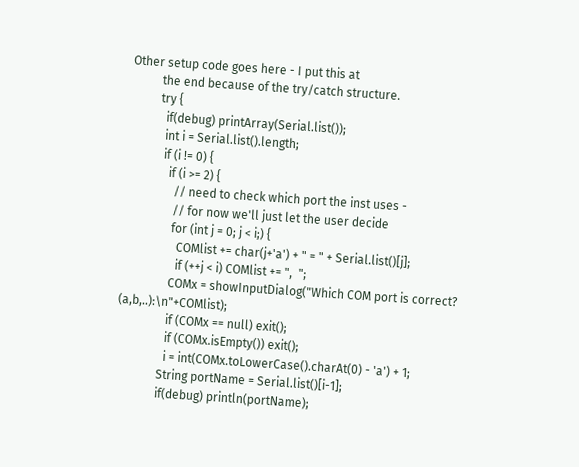Other setup code goes here - I put this at
          the end because of the try/catch structure.
          try {
            if(debug) printArray(Serial.list());
            int i = Serial.list().length;
            if (i != 0) {
              if (i >= 2) {
                // need to check which port the inst uses -
                // for now we'll just let the user decide
                for (int j = 0; j < i;) {
                  COMlist += char(j+'a') + " = " + Serial.list()[j];
                  if (++j < i) COMlist += ",  ";
                COMx = showInputDialog("Which COM port is correct? (a,b,..):\n"+COMlist);
                if (COMx == null) exit();
                if (COMx.isEmpty()) exit();
                i = int(COMx.toLowerCase().charAt(0) - 'a') + 1;
              String portName = Serial.list()[i-1];
              if(debug) println(portName);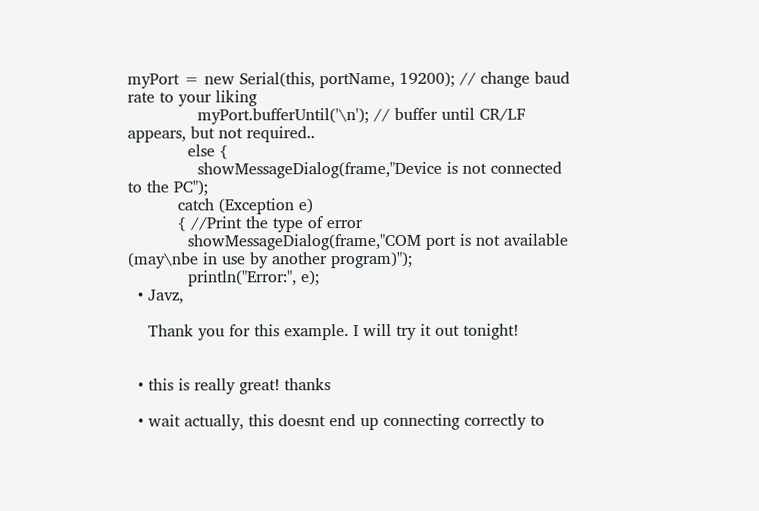myPort = new Serial(this, portName, 19200); // change baud rate to your liking
              myPort.bufferUntil('\n'); // buffer until CR/LF appears, but not required..
            else {
              showMessageDialog(frame,"Device is not connected to the PC");
          catch (Exception e)
          { //Print the type of error
            showMessageDialog(frame,"COM port is not available (may\nbe in use by another program)");
            println("Error:", e);
  • Javz,

    Thank you for this example. I will try it out tonight!


  • this is really great! thanks

  • wait actually, this doesnt end up connecting correctly to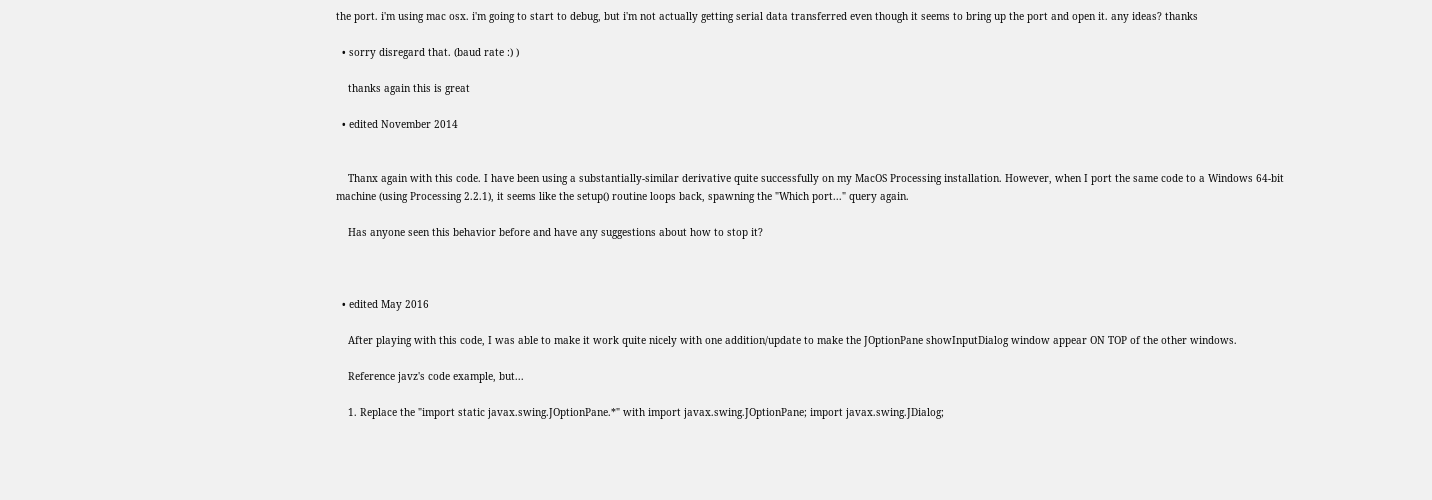the port. i'm using mac osx. i'm going to start to debug, but i'm not actually getting serial data transferred even though it seems to bring up the port and open it. any ideas? thanks

  • sorry disregard that. (baud rate :) )

    thanks again this is great

  • edited November 2014


    Thanx again with this code. I have been using a substantially-similar derivative quite successfully on my MacOS Processing installation. However, when I port the same code to a Windows 64-bit machine (using Processing 2.2.1), it seems like the setup() routine loops back, spawning the "Which port..." query again.

    Has anyone seen this behavior before and have any suggestions about how to stop it?



  • edited May 2016

    After playing with this code, I was able to make it work quite nicely with one addition/update to make the JOptionPane showInputDialog window appear ON TOP of the other windows.

    Reference javz's code example, but...

    1. Replace the "import static javax.swing.JOptionPane.*" with import javax.swing.JOptionPane; import javax.swing.JDialog;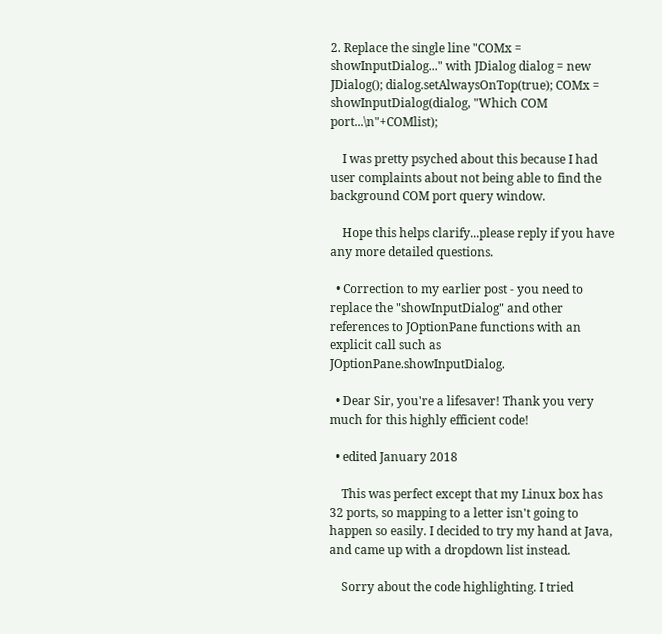2. Replace the single line "COMx = showInputDialog..." with JDialog dialog = new JDialog(); dialog.setAlwaysOnTop(true); COMx = showInputDialog(dialog, "Which COM port...\n"+COMlist);

    I was pretty psyched about this because I had user complaints about not being able to find the background COM port query window.

    Hope this helps clarify...please reply if you have any more detailed questions.

  • Correction to my earlier post - you need to replace the "showInputDialog" and other references to JOptionPane functions with an explicit call such as JOptionPane.showInputDialog.

  • Dear Sir, you're a lifesaver! Thank you very much for this highly efficient code!

  • edited January 2018

    This was perfect except that my Linux box has 32 ports, so mapping to a letter isn't going to happen so easily. I decided to try my hand at Java, and came up with a dropdown list instead.

    Sorry about the code highlighting. I tried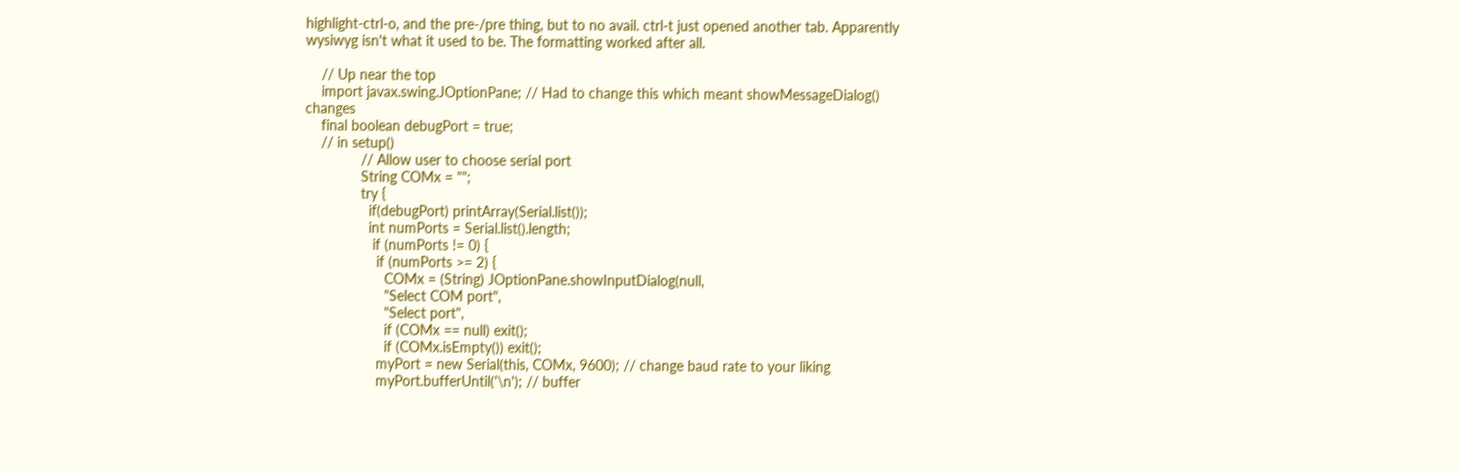highlight-ctrl-o, and the pre-/pre thing, but to no avail. ctrl-t just opened another tab. Apparently wysiwyg isn't what it used to be. The formatting worked after all.

    // Up near the top
    import javax.swing.JOptionPane; // Had to change this which meant showMessageDialog() changes
    final boolean debugPort = true;
    // in setup()
              // Allow user to choose serial port
              String COMx = "";
              try {
                if(debugPort) printArray(Serial.list());
                int numPorts = Serial.list().length;
                 if (numPorts != 0) {
                  if (numPorts >= 2) {
                    COMx = (String) JOptionPane.showInputDialog(null,
                    "Select COM port",
                    "Select port",
                    if (COMx == null) exit();
                    if (COMx.isEmpty()) exit();
                  myPort = new Serial(this, COMx, 9600); // change baud rate to your liking
                  myPort.bufferUntil('\n'); // buffer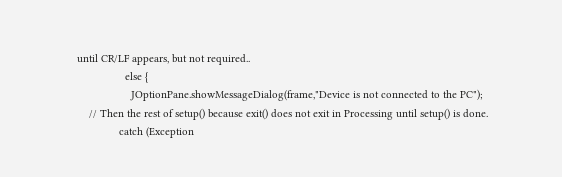until CR/LF appears, but not required..
                else {
                  JOptionPane.showMessageDialog(frame,"Device is not connected to the PC");
    // Then the rest of setup() because exit() does not exit in Processing until setup() is done.
              catch (Exception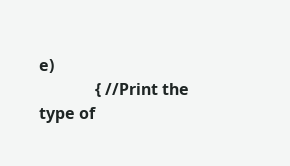e)
              { //Print the type of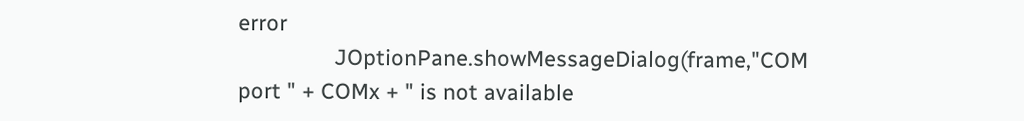error
                JOptionPane.showMessageDialog(frame,"COM port " + COMx + " is not available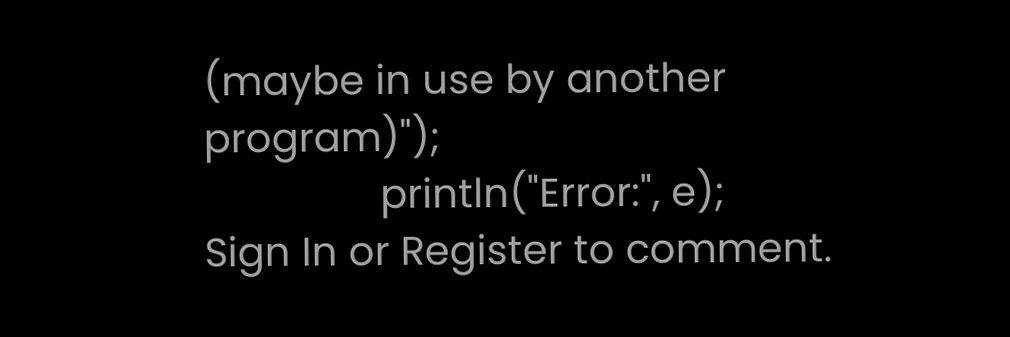(maybe in use by another program)");
                println("Error:", e);
Sign In or Register to comment.